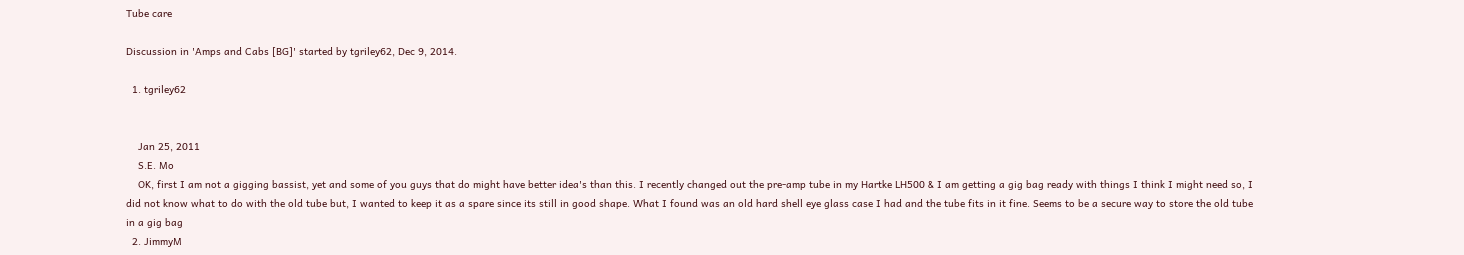Tube care

Discussion in 'Amps and Cabs [BG]' started by tgriley62, Dec 9, 2014.

  1. tgriley62


    Jan 25, 2011
    S.E. Mo
    OK, first I am not a gigging bassist, yet and some of you guys that do might have better idea's than this. I recently changed out the pre-amp tube in my Hartke LH500 & I am getting a gig bag ready with things I think I might need so, I did not know what to do with the old tube but, I wanted to keep it as a spare since its still in good shape. What I found was an old hard shell eye glass case I had and the tube fits in it fine. Seems to be a secure way to store the old tube in a gig bag
  2. JimmyM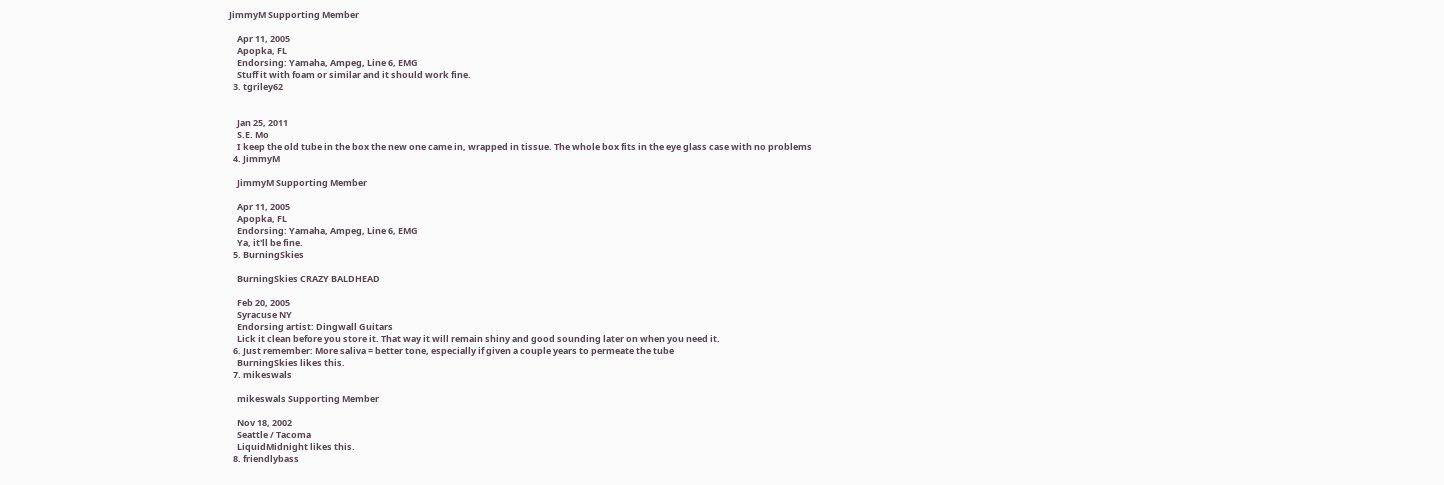JimmyM Supporting Member

    Apr 11, 2005
    Apopka, FL
    Endorsing: Yamaha, Ampeg, Line 6, EMG
    Stuff it with foam or similar and it should work fine.
  3. tgriley62


    Jan 25, 2011
    S.E. Mo
    I keep the old tube in the box the new one came in, wrapped in tissue. The whole box fits in the eye glass case with no problems
  4. JimmyM

    JimmyM Supporting Member

    Apr 11, 2005
    Apopka, FL
    Endorsing: Yamaha, Ampeg, Line 6, EMG
    Ya, it'll be fine.
  5. BurningSkies

    BurningSkies CRAZY BALDHEAD

    Feb 20, 2005
    Syracuse NY
    Endorsing artist: Dingwall Guitars
    Lick it clean before you store it. That way it will remain shiny and good sounding later on when you need it.
  6. Just remember: More saliva = better tone, especially if given a couple years to permeate the tube
    BurningSkies likes this.
  7. mikeswals

    mikeswals Supporting Member

    Nov 18, 2002
    Seattle / Tacoma
    LiquidMidnight likes this.
  8. friendlybass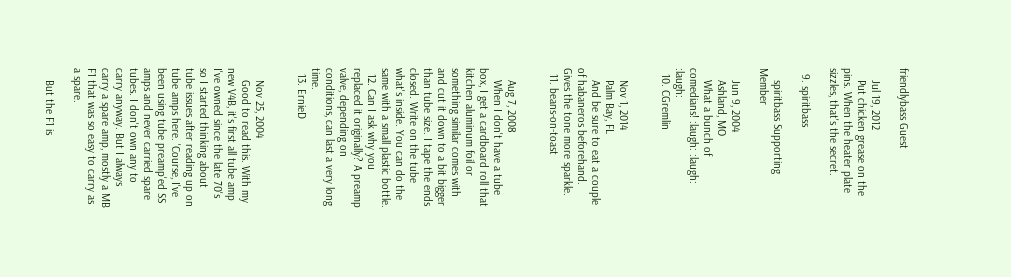friendlybass Guest

    Jul 19, 2012
    Put chicken grease on the pins. When the heater plate sizzles, that's the secret.

  9. spiritbass

    spiritbass Supporting Member

    Jun 9, 2004
    Ashland, MO
    What a bunch of comedians! :laugh: :laugh: :laugh:
  10. CGremlin


    Nov 1, 2014
    Palm Bay, FL
    And be sure to eat a couple of habaneros beforehand. Gives the tone more sparkle.
  11. beans-on-toast


    Aug 7, 2008
    When I don't have a tube box, I get a cardboard roll that kitchen aluminum foil or something similar comes with and cut it down to a bit bigger than tube size. I tape the ends closed. Write on the tube what's inside. You can do the same with a small plastic bottle.
  12. Can I ask why you replaced it originally? A preamp valve, depending on conditions, can last a very long time.
  13. ErnieD


    Nov 25, 2004
    Good to read this. With my new V4B, it's first all tube amp I've owned since the late 70's so I started thinking about tube issues after reading up on tube amps here. 'Course, I've been using tube preamp'ed SS amps and never carried spare tubes. I don't own any to carry anyway. But I always carry a spare amp, mostly a MB F1 that was so easy to carry as a spare.

    But the F1 is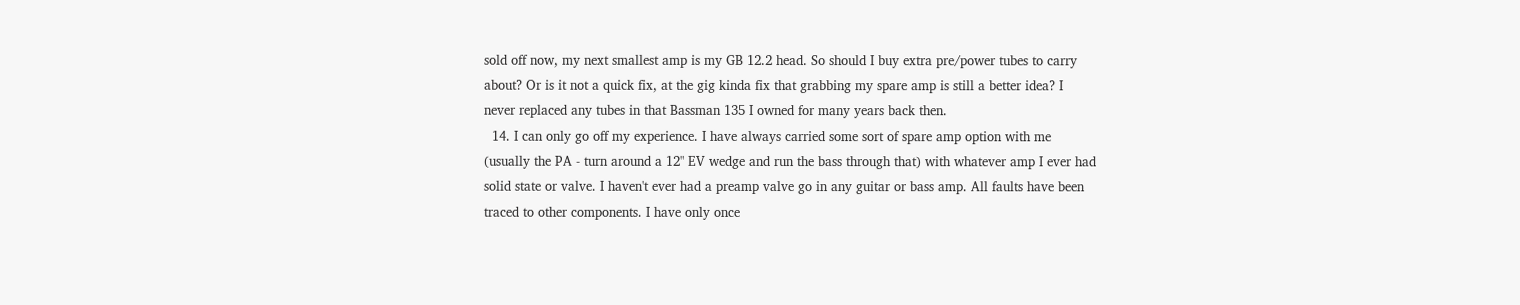sold off now, my next smallest amp is my GB 12.2 head. So should I buy extra pre/power tubes to carry about? Or is it not a quick fix, at the gig kinda fix that grabbing my spare amp is still a better idea? I never replaced any tubes in that Bassman 135 I owned for many years back then.
  14. I can only go off my experience. I have always carried some sort of spare amp option with me (usually the PA - turn around a 12" EV wedge and run the bass through that) with whatever amp I ever had solid state or valve. I haven't ever had a preamp valve go in any guitar or bass amp. All faults have been traced to other components. I have only once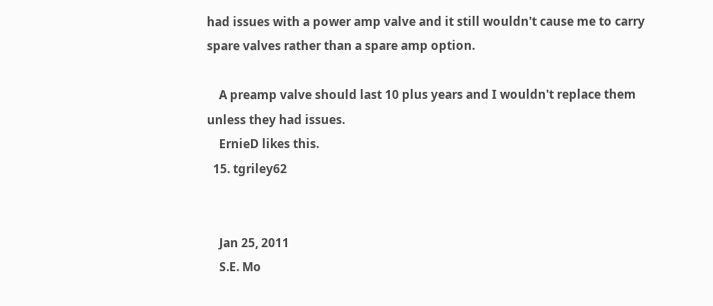had issues with a power amp valve and it still wouldn't cause me to carry spare valves rather than a spare amp option.

    A preamp valve should last 10 plus years and I wouldn't replace them unless they had issues.
    ErnieD likes this.
  15. tgriley62


    Jan 25, 2011
    S.E. Mo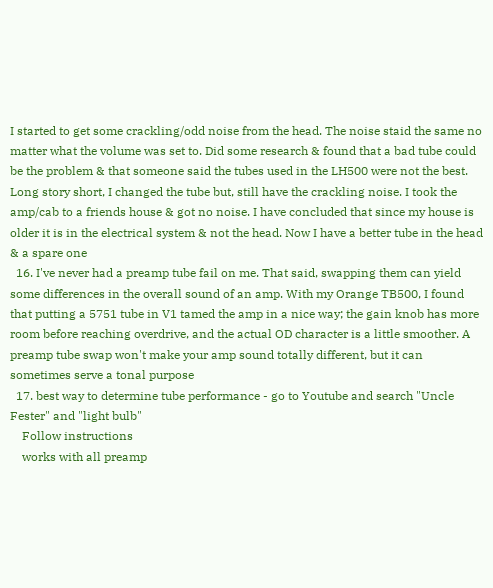I started to get some crackling/odd noise from the head. The noise staid the same no matter what the volume was set to. Did some research & found that a bad tube could be the problem & that someone said the tubes used in the LH500 were not the best. Long story short, I changed the tube but, still have the crackling noise. I took the amp/cab to a friends house & got no noise. I have concluded that since my house is older it is in the electrical system & not the head. Now I have a better tube in the head & a spare one
  16. I've never had a preamp tube fail on me. That said, swapping them can yield some differences in the overall sound of an amp. With my Orange TB500, I found that putting a 5751 tube in V1 tamed the amp in a nice way; the gain knob has more room before reaching overdrive, and the actual OD character is a little smoother. A preamp tube swap won't make your amp sound totally different, but it can sometimes serve a tonal purpose
  17. best way to determine tube performance - go to Youtube and search "Uncle Fester" and "light bulb"
    Follow instructions
    works with all preamp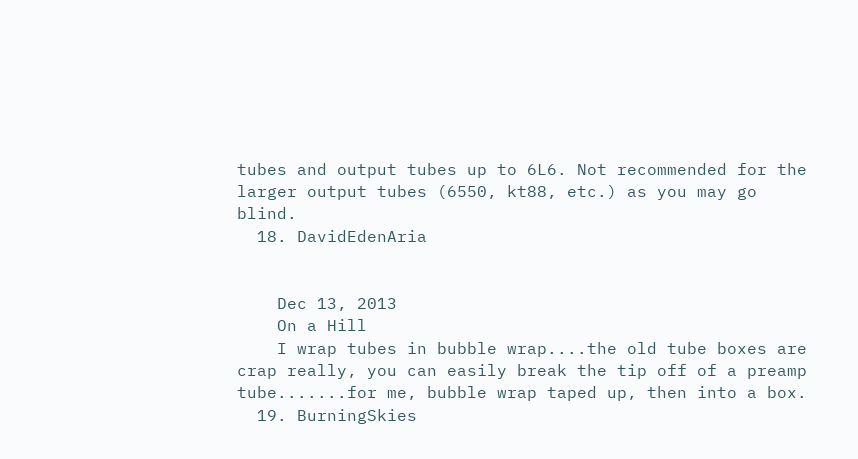tubes and output tubes up to 6L6. Not recommended for the larger output tubes (6550, kt88, etc.) as you may go blind.
  18. DavidEdenAria


    Dec 13, 2013
    On a Hill
    I wrap tubes in bubble wrap....the old tube boxes are crap really, you can easily break the tip off of a preamp tube.......for me, bubble wrap taped up, then into a box.
  19. BurningSkies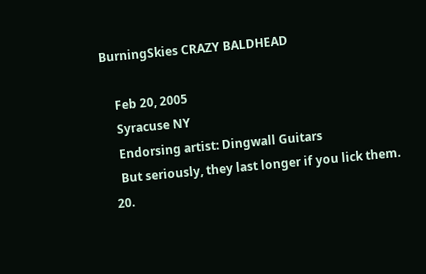BurningSkies CRAZY BALDHEAD

    Feb 20, 2005
    Syracuse NY
    Endorsing artist: Dingwall Guitars
    But seriously, they last longer if you lick them.
  20.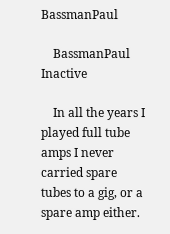BassmanPaul

    BassmanPaul Inactive

    In all the years I played full tube amps I never carried spare tubes to a gig, or a spare amp either.